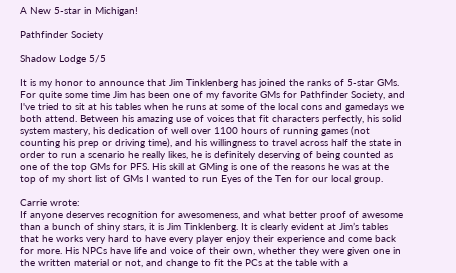A New 5-star in Michigan!

Pathfinder Society

Shadow Lodge 5/5

It is my honor to announce that Jim Tinklenberg has joined the ranks of 5-star GMs. For quite some time Jim has been one of my favorite GMs for Pathfinder Society, and I've tried to sit at his tables when he runs at some of the local cons and gamedays we both attend. Between his amazing use of voices that fit characters perfectly, his solid system mastery, his dedication of well over 1100 hours of running games (not counting his prep or driving time), and his willingness to travel across half the state in order to run a scenario he really likes, he is definitely deserving of being counted as one of the top GMs for PFS. His skill at GMing is one of the reasons he was at the top of my short list of GMs I wanted to run Eyes of the Ten for our local group.

Carrie wrote:
If anyone deserves recognition for awesomeness, and what better proof of awesome than a bunch of shiny stars, it is Jim Tinklenberg. It is clearly evident at Jim’s tables that he works very hard to have every player enjoy their experience and come back for more. His NPCs have life and voice of their own, whether they were given one in the written material or not, and change to fit the PCs at the table with a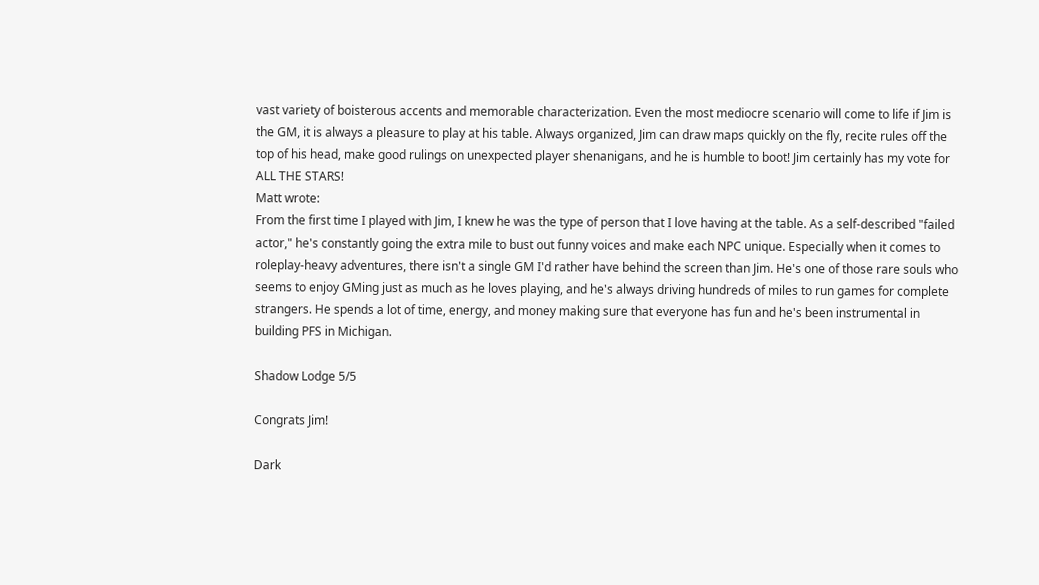vast variety of boisterous accents and memorable characterization. Even the most mediocre scenario will come to life if Jim is the GM, it is always a pleasure to play at his table. Always organized, Jim can draw maps quickly on the fly, recite rules off the top of his head, make good rulings on unexpected player shenanigans, and he is humble to boot! Jim certainly has my vote for ALL THE STARS!
Matt wrote:
From the first time I played with Jim, I knew he was the type of person that I love having at the table. As a self-described "failed actor," he's constantly going the extra mile to bust out funny voices and make each NPC unique. Especially when it comes to roleplay-heavy adventures, there isn't a single GM I'd rather have behind the screen than Jim. He's one of those rare souls who seems to enjoy GMing just as much as he loves playing, and he's always driving hundreds of miles to run games for complete strangers. He spends a lot of time, energy, and money making sure that everyone has fun and he's been instrumental in building PFS in Michigan.

Shadow Lodge 5/5

Congrats Jim!

Dark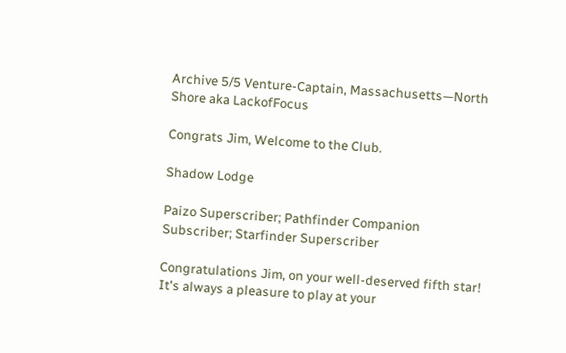Archive 5/5 Venture-Captain, Massachusetts—North Shore aka LackofFocus

Congrats Jim, Welcome to the Club.

Shadow Lodge

Paizo Superscriber; Pathfinder Companion Subscriber; Starfinder Superscriber

Congratulations Jim, on your well-deserved fifth star! It's always a pleasure to play at your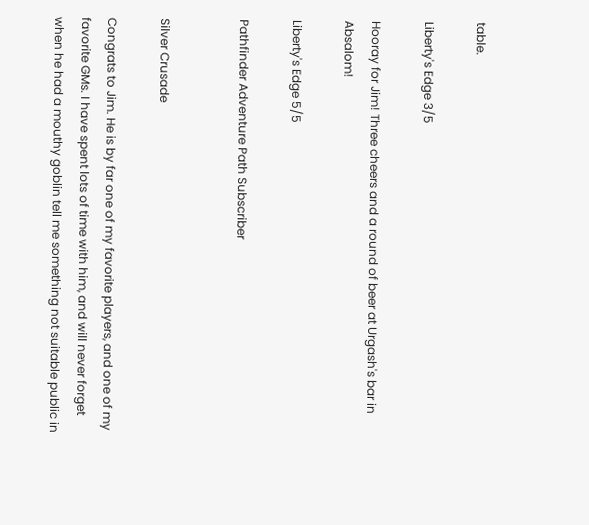table.

Liberty's Edge 3/5

Hooray for Jim! Three cheers and a round of beer at Urgash's bar in Absalom!

Liberty's Edge 5/5

Pathfinder Adventure Path Subscriber


Silver Crusade

Congrats to Jim. He is by far one of my favorite players, and one of my favorite GMs. I have spent lots of time with him, and will never forget when he had a mouthy goblin tell me something not suitable public in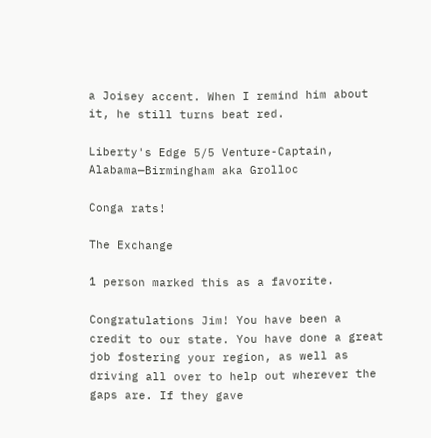a Joisey accent. When I remind him about it, he still turns beat red.

Liberty's Edge 5/5 Venture-Captain, Alabama—Birmingham aka Grolloc

Conga rats!

The Exchange

1 person marked this as a favorite.

Congratulations Jim! You have been a credit to our state. You have done a great job fostering your region, as well as driving all over to help out wherever the gaps are. If they gave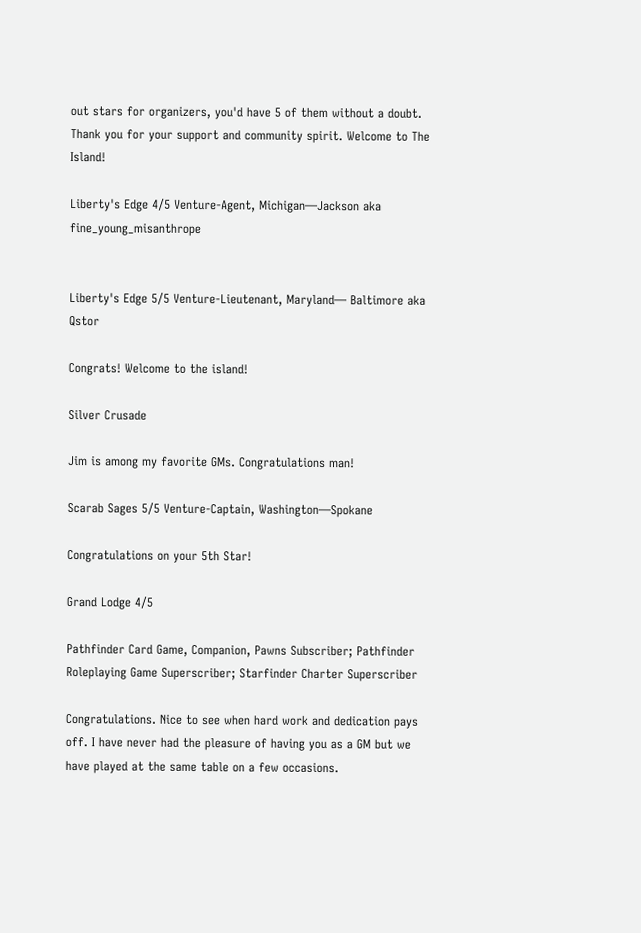out stars for organizers, you'd have 5 of them without a doubt. Thank you for your support and community spirit. Welcome to The Island!

Liberty's Edge 4/5 Venture-Agent, Michigan—Jackson aka fine_young_misanthrope


Liberty's Edge 5/5 Venture-Lieutenant, Maryland— Baltimore aka Qstor

Congrats! Welcome to the island!

Silver Crusade

Jim is among my favorite GMs. Congratulations man!

Scarab Sages 5/5 Venture-Captain, Washington—Spokane

Congratulations on your 5th Star!

Grand Lodge 4/5

Pathfinder Card Game, Companion, Pawns Subscriber; Pathfinder Roleplaying Game Superscriber; Starfinder Charter Superscriber

Congratulations. Nice to see when hard work and dedication pays off. I have never had the pleasure of having you as a GM but we have played at the same table on a few occasions.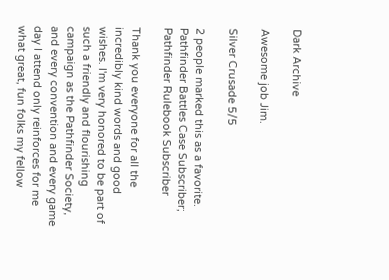Dark Archive

Awesome job Jim.

Silver Crusade 5/5

2 people marked this as a favorite.
Pathfinder Battles Case Subscriber; Pathfinder Rulebook Subscriber

Thank you everyone for all the incredibly kind words and good wishes. I'm very honored to be part of such a friendly and flourishing campaign as the Pathfinder Society, and every convention and every game day I attend only reinforces for me what great, fun folks my fellow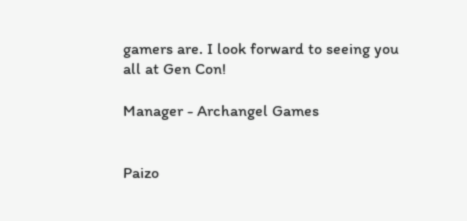gamers are. I look forward to seeing you all at Gen Con!

Manager - Archangel Games


Paizo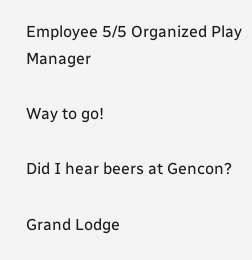Employee 5/5 Organized Play Manager

Way to go!

Did I hear beers at Gencon?

Grand Lodge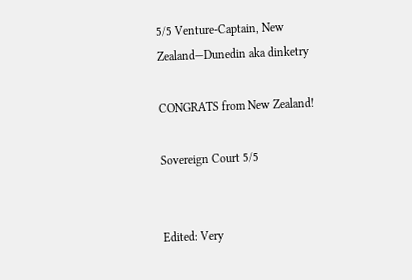5/5 Venture-Captain, New Zealand—Dunedin aka dinketry

CONGRATS from New Zealand!

Sovereign Court 5/5


Edited: Very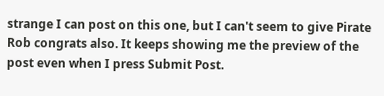strange I can post on this one, but I can't seem to give Pirate Rob congrats also. It keeps showing me the preview of the post even when I press Submit Post.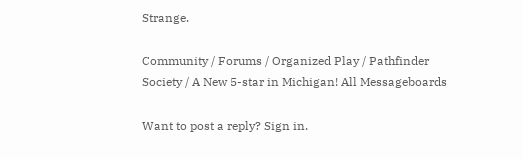Strange.

Community / Forums / Organized Play / Pathfinder Society / A New 5-star in Michigan! All Messageboards

Want to post a reply? Sign in.